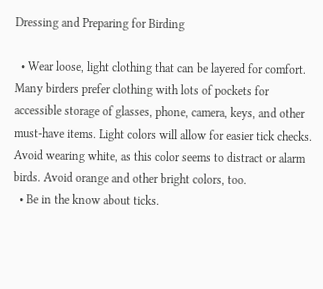Dressing and Preparing for Birding

  • Wear loose, light clothing that can be layered for comfort. Many birders prefer clothing with lots of pockets for accessible storage of glasses, phone, camera, keys, and other must-have items. Light colors will allow for easier tick checks. Avoid wearing white, as this color seems to distract or alarm birds. Avoid orange and other bright colors, too.
  • Be in the know about ticks.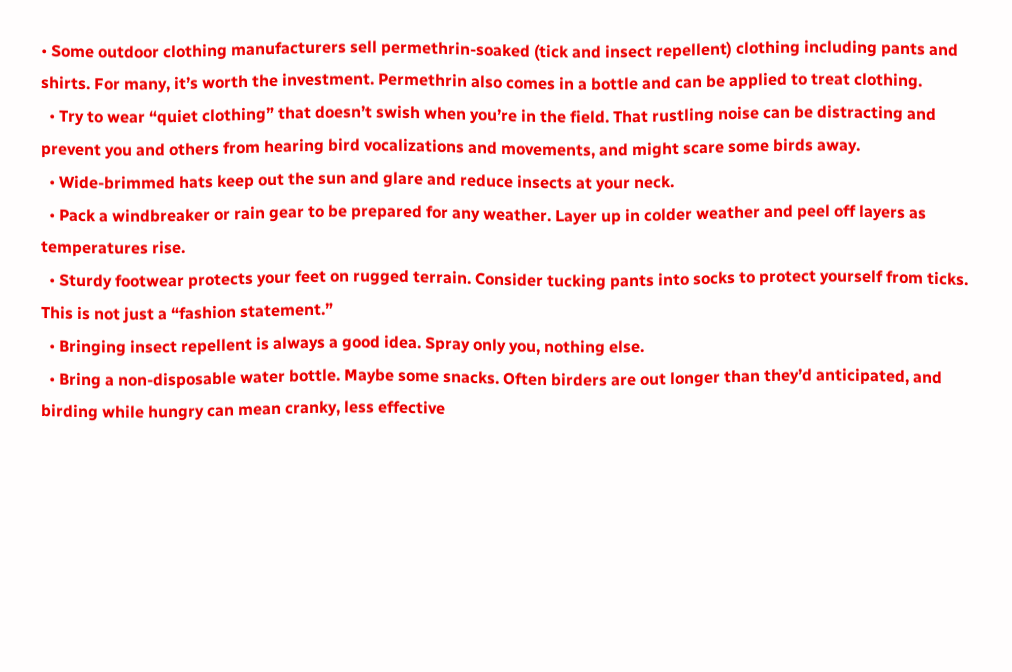• Some outdoor clothing manufacturers sell permethrin-soaked (tick and insect repellent) clothing including pants and shirts. For many, it’s worth the investment. Permethrin also comes in a bottle and can be applied to treat clothing.
  • Try to wear “quiet clothing” that doesn’t swish when you’re in the field. That rustling noise can be distracting and prevent you and others from hearing bird vocalizations and movements, and might scare some birds away.
  • Wide-brimmed hats keep out the sun and glare and reduce insects at your neck.
  • Pack a windbreaker or rain gear to be prepared for any weather. Layer up in colder weather and peel off layers as temperatures rise.
  • Sturdy footwear protects your feet on rugged terrain. Consider tucking pants into socks to protect yourself from ticks. This is not just a “fashion statement.”
  • Bringing insect repellent is always a good idea. Spray only you, nothing else.
  • Bring a non-disposable water bottle. Maybe some snacks. Often birders are out longer than they’d anticipated, and birding while hungry can mean cranky, less effective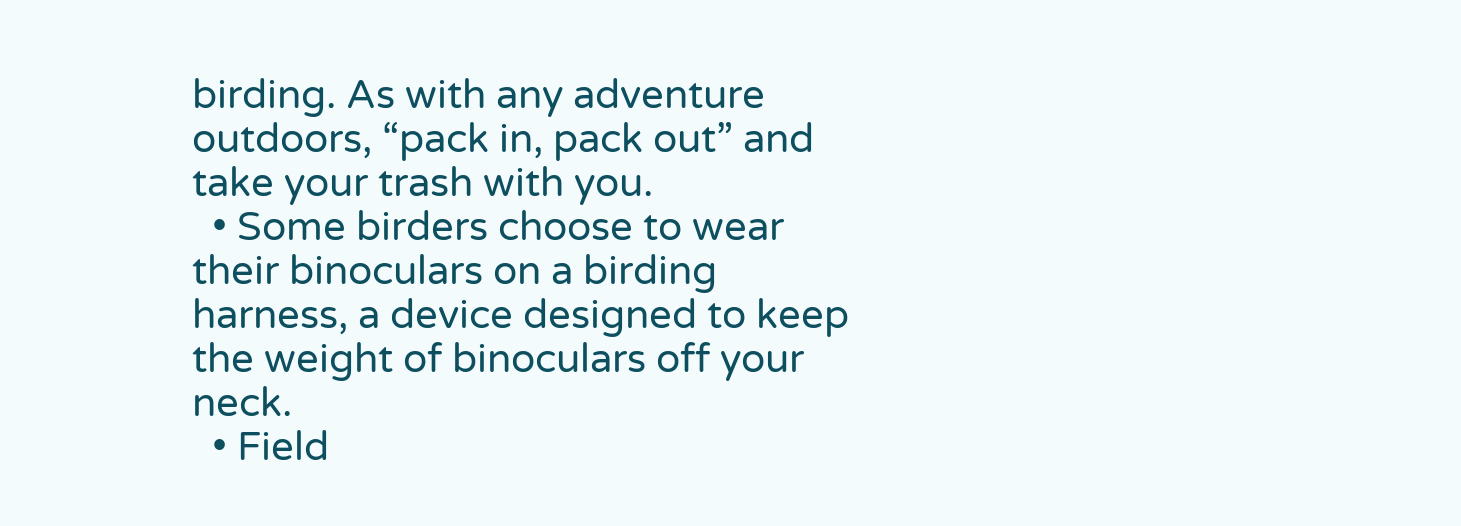birding. As with any adventure outdoors, “pack in, pack out” and take your trash with you.
  • Some birders choose to wear their binoculars on a birding harness, a device designed to keep the weight of binoculars off your neck.
  • Field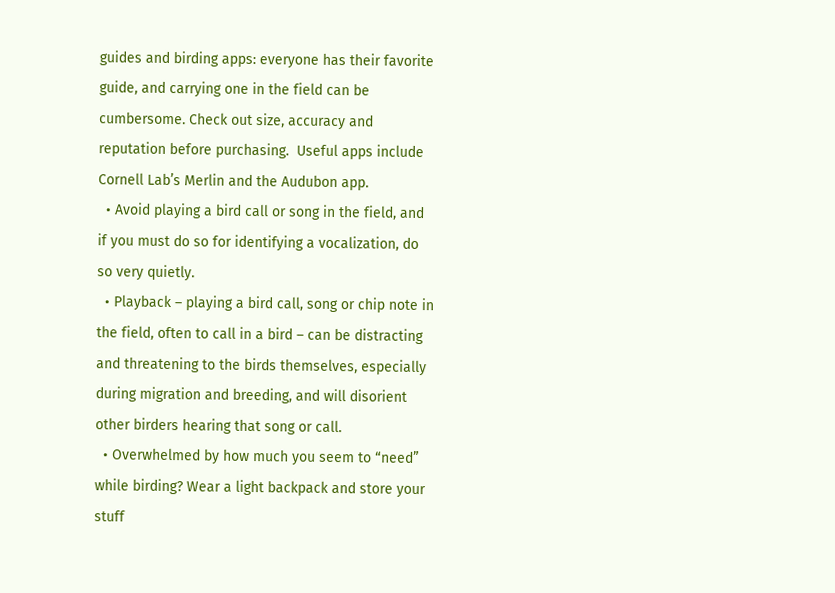guides and birding apps: everyone has their favorite guide, and carrying one in the field can be cumbersome. Check out size, accuracy and reputation before purchasing.  Useful apps include Cornell Lab’s Merlin and the Audubon app.
  • Avoid playing a bird call or song in the field, and if you must do so for identifying a vocalization, do so very quietly.
  • Playback – playing a bird call, song or chip note in the field, often to call in a bird – can be distracting and threatening to the birds themselves, especially during migration and breeding, and will disorient other birders hearing that song or call.
  • Overwhelmed by how much you seem to “need” while birding? Wear a light backpack and store your stuff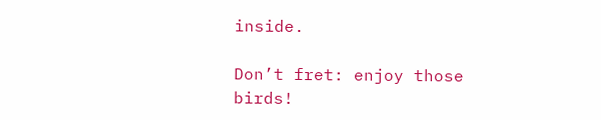inside.

Don’t fret: enjoy those birds!